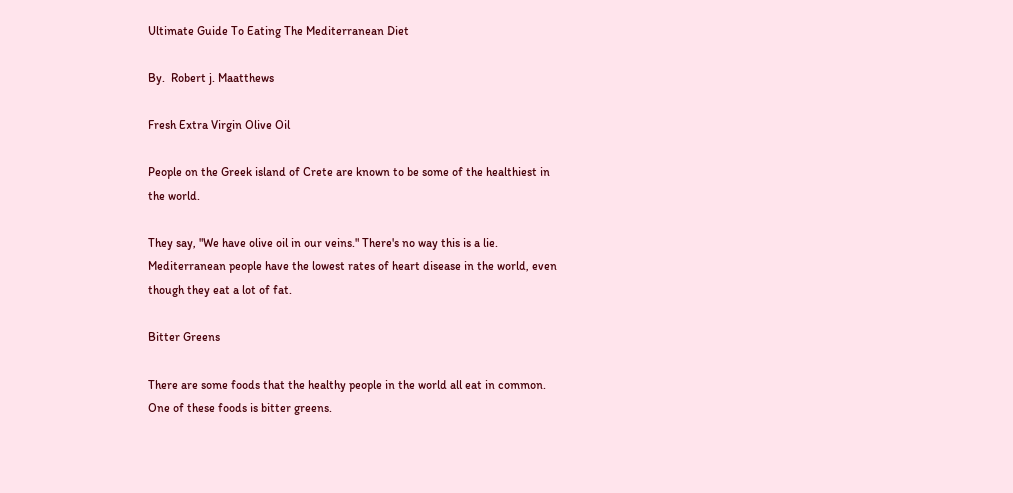Ultimate Guide To Eating The Mediterranean Diet

By.  Robert j. Maatthews

Fresh Extra Virgin Olive Oil

People on the Greek island of Crete are known to be some of the healthiest in the world.

They say, "We have olive oil in our veins." There's no way this is a lie. Mediterranean people have the lowest rates of heart disease in the world, even though they eat a lot of fat.

Bitter Greens

There are some foods that the healthy people in the world all eat in common. One of these foods is bitter greens.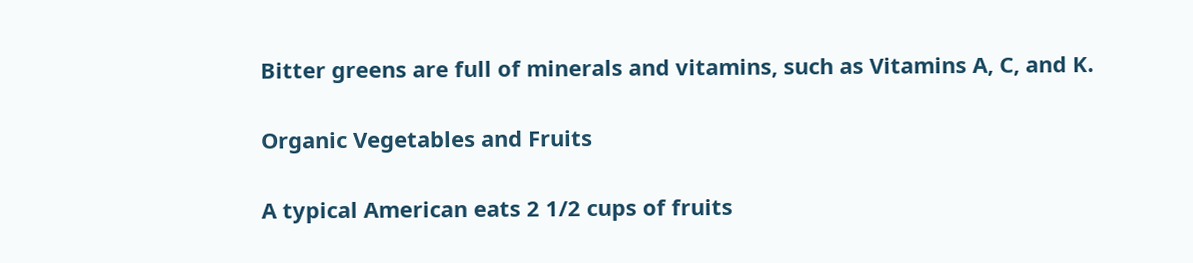Bitter greens are full of minerals and vitamins, such as Vitamins A, C, and K.

Organic Vegetables and Fruits

A typical American eats 2 1/2 cups of fruits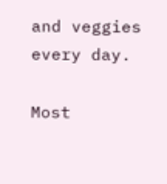and veggies every day.

Most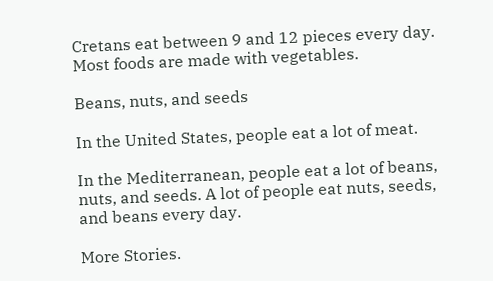Cretans eat between 9 and 12 pieces every day. Most foods are made with vegetables.

Beans, nuts, and seeds

In the United States, people eat a lot of meat.

In the Mediterranean, people eat a lot of beans, nuts, and seeds. A lot of people eat nuts, seeds, and beans every day.

More Stories.